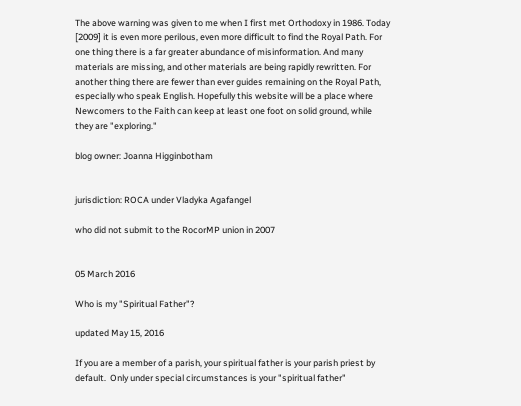The above warning was given to me when I first met Orthodoxy in 1986. Today [2009] it is even more perilous, even more difficult to find the Royal Path. For one thing there is a far greater abundance of misinformation. And many materials are missing, and other materials are being rapidly rewritten. For another thing there are fewer than ever guides remaining on the Royal Path, especially who speak English. Hopefully this website will be a place where Newcomers to the Faith can keep at least one foot on solid ground, while they are "exploring."

blog owner: Joanna Higginbotham


jurisdiction: ROCA under Vladyka Agafangel

who did not submit to the RocorMP union in 2007


05 March 2016

Who is my "Spiritual Father"?

updated May 15, 2016

If you are a member of a parish, your spiritual father is your parish priest by default.  Only under special circumstances is your "spiritual father"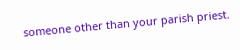someone other than your parish priest.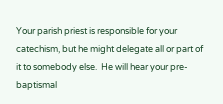Your parish priest is responsible for your catechism, but he might delegate all or part of it to somebody else.  He will hear your pre-baptismal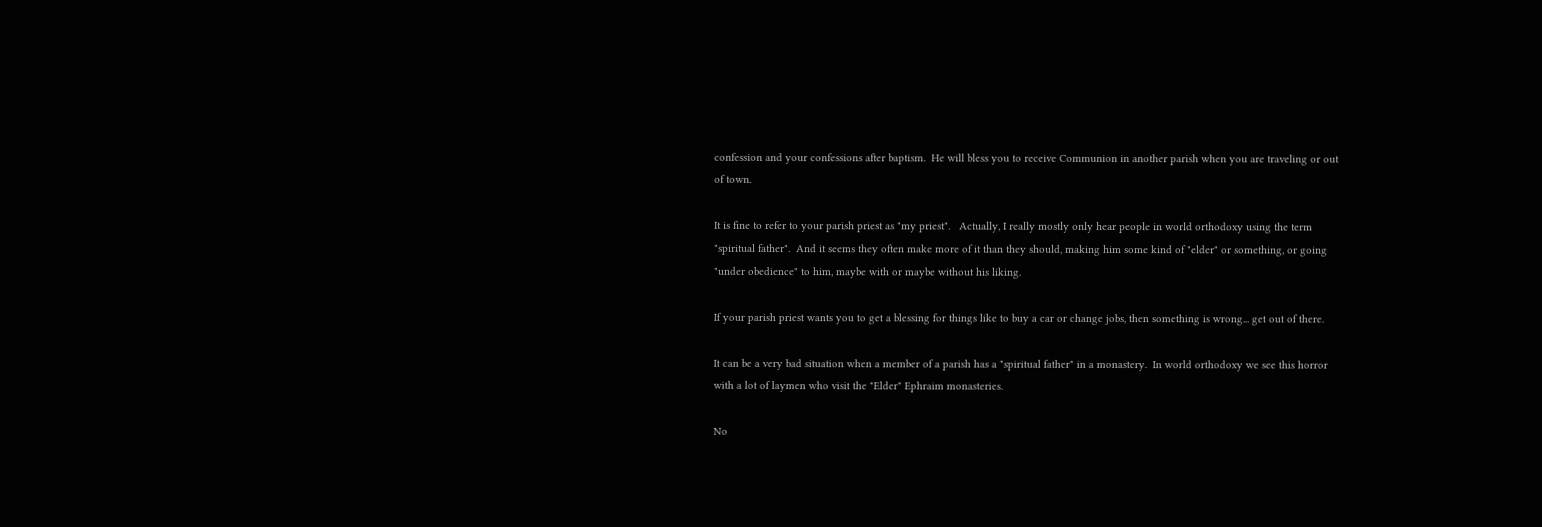confession and your confessions after baptism.  He will bless you to receive Communion in another parish when you are traveling or out of town.

It is fine to refer to your parish priest as "my priest".   Actually, I really mostly only hear people in world orthodoxy using the term "spiritual father".  And it seems they often make more of it than they should, making him some kind of "elder" or something, or going "under obedience" to him, maybe with or maybe without his liking.

If your parish priest wants you to get a blessing for things like to buy a car or change jobs, then something is wrong... get out of there.

It can be a very bad situation when a member of a parish has a "spiritual father" in a monastery.  In world orthodoxy we see this horror with a lot of laymen who visit the "Elder" Ephraim monasteries.

No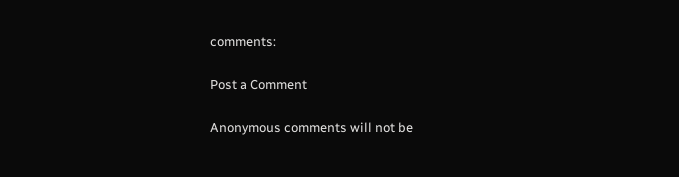comments:

Post a Comment

Anonymous comments will not be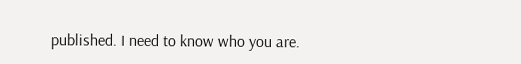published. I need to know who you are.